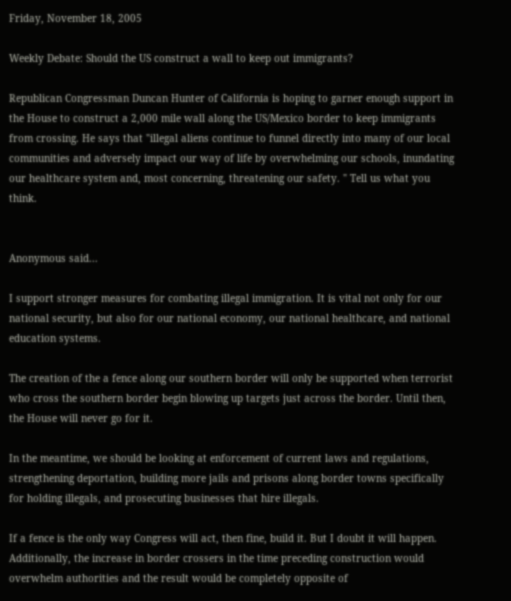Friday, November 18, 2005

Weekly Debate: Should the US construct a wall to keep out immigrants?

Republican Congressman Duncan Hunter of California is hoping to garner enough support in the House to construct a 2,000 mile wall along the US/Mexico border to keep immigrants from crossing. He says that "illegal aliens continue to funnel directly into many of our local communities and adversely impact our way of life by overwhelming our schools, inundating our healthcare system and, most concerning, threatening our safety. " Tell us what you think.


Anonymous said...

I support stronger measures for combating illegal immigration. It is vital not only for our national security, but also for our national economy, our national healthcare, and national education systems.

The creation of the a fence along our southern border will only be supported when terrorist who cross the southern border begin blowing up targets just across the border. Until then, the House will never go for it.

In the meantime, we should be looking at enforcement of current laws and regulations, strengthening deportation, building more jails and prisons along border towns specifically for holding illegals, and prosecuting businesses that hire illegals.

If a fence is the only way Congress will act, then fine, build it. But I doubt it will happen. Additionally, the increase in border crossers in the time preceding construction would overwhelm authorities and the result would be completely opposite of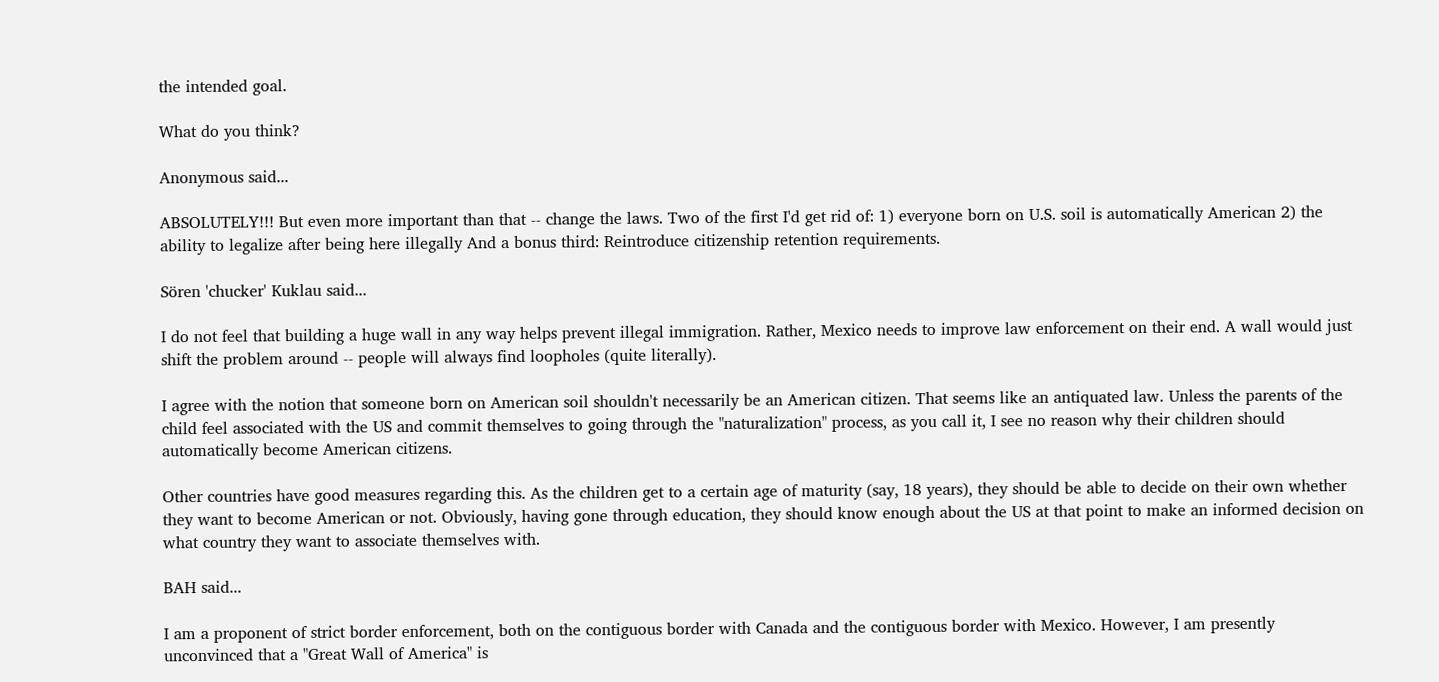the intended goal.

What do you think?

Anonymous said...

ABSOLUTELY!!! But even more important than that -- change the laws. Two of the first I'd get rid of: 1) everyone born on U.S. soil is automatically American 2) the ability to legalize after being here illegally And a bonus third: Reintroduce citizenship retention requirements.

Sören 'chucker' Kuklau said...

I do not feel that building a huge wall in any way helps prevent illegal immigration. Rather, Mexico needs to improve law enforcement on their end. A wall would just shift the problem around -- people will always find loopholes (quite literally).

I agree with the notion that someone born on American soil shouldn't necessarily be an American citizen. That seems like an antiquated law. Unless the parents of the child feel associated with the US and commit themselves to going through the "naturalization" process, as you call it, I see no reason why their children should automatically become American citizens.

Other countries have good measures regarding this. As the children get to a certain age of maturity (say, 18 years), they should be able to decide on their own whether they want to become American or not. Obviously, having gone through education, they should know enough about the US at that point to make an informed decision on what country they want to associate themselves with.

BAH said...

I am a proponent of strict border enforcement, both on the contiguous border with Canada and the contiguous border with Mexico. However, I am presently unconvinced that a "Great Wall of America" is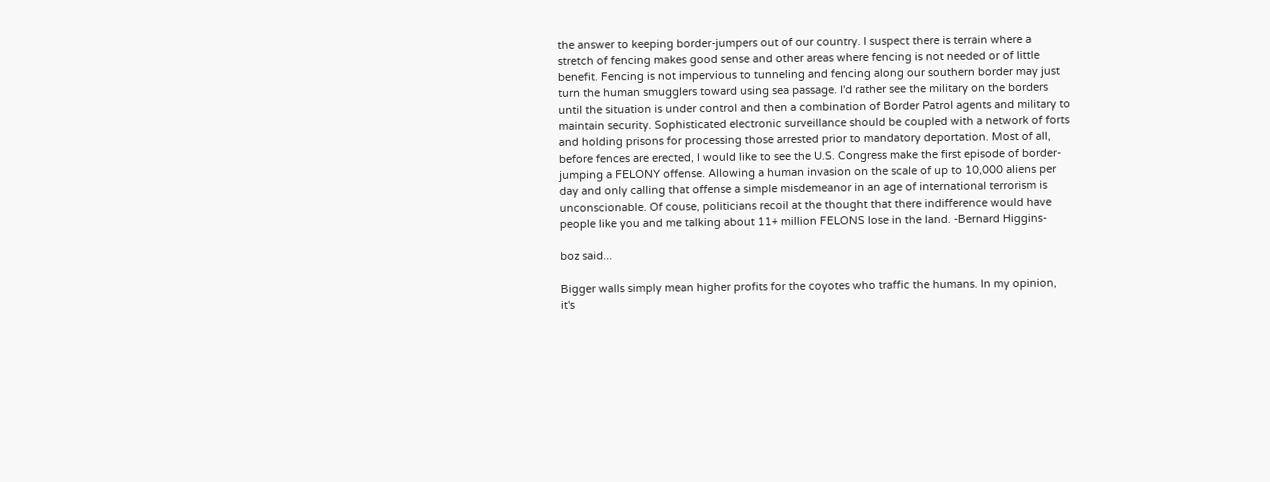the answer to keeping border-jumpers out of our country. I suspect there is terrain where a stretch of fencing makes good sense and other areas where fencing is not needed or of little benefit. Fencing is not impervious to tunneling and fencing along our southern border may just turn the human smugglers toward using sea passage. I'd rather see the military on the borders until the situation is under control and then a combination of Border Patrol agents and military to maintain security. Sophisticated electronic surveillance should be coupled with a network of forts and holding prisons for processing those arrested prior to mandatory deportation. Most of all, before fences are erected, I would like to see the U.S. Congress make the first episode of border-jumping a FELONY offense. Allowing a human invasion on the scale of up to 10,000 aliens per day and only calling that offense a simple misdemeanor in an age of international terrorism is unconscionable. Of couse, politicians recoil at the thought that there indifference would have people like you and me talking about 11+ million FELONS lose in the land. -Bernard Higgins-

boz said...

Bigger walls simply mean higher profits for the coyotes who traffic the humans. In my opinion, it's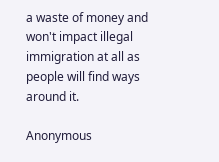a waste of money and won't impact illegal immigration at all as people will find ways around it.

Anonymous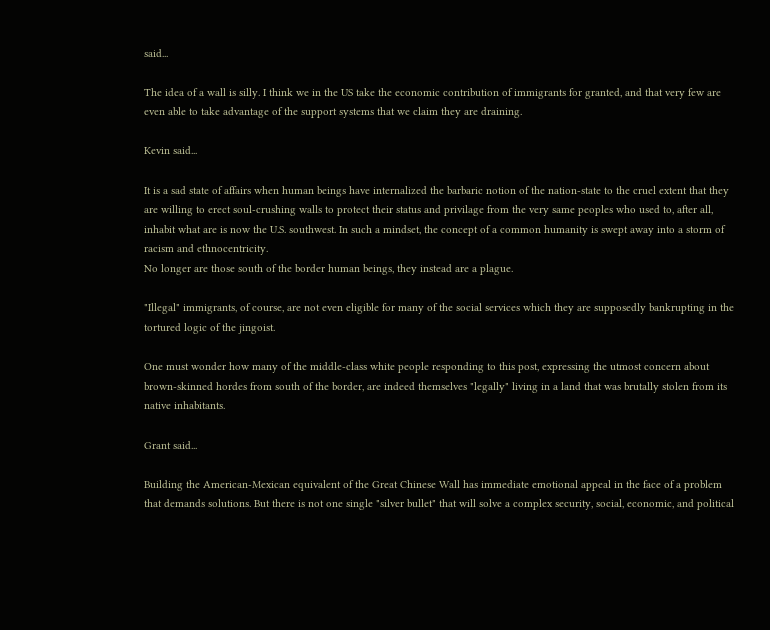said...

The idea of a wall is silly. I think we in the US take the economic contribution of immigrants for granted, and that very few are even able to take advantage of the support systems that we claim they are draining.

Kevin said...

It is a sad state of affairs when human beings have internalized the barbaric notion of the nation-state to the cruel extent that they are willing to erect soul-crushing walls to protect their status and privilage from the very same peoples who used to, after all, inhabit what are is now the U.S. southwest. In such a mindset, the concept of a common humanity is swept away into a storm of racism and ethnocentricity.
No longer are those south of the border human beings, they instead are a plague.

"Illegal" immigrants, of course, are not even eligible for many of the social services which they are supposedly bankrupting in the tortured logic of the jingoist.

One must wonder how many of the middle-class white people responding to this post, expressing the utmost concern about brown-skinned hordes from south of the border, are indeed themselves "legally" living in a land that was brutally stolen from its native inhabitants.

Grant said...

Building the American-Mexican equivalent of the Great Chinese Wall has immediate emotional appeal in the face of a problem that demands solutions. But there is not one single "silver bullet" that will solve a complex security, social, economic, and political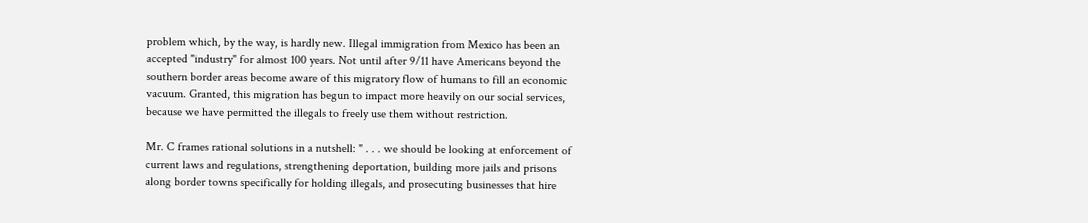problem which, by the way, is hardly new. Illegal immigration from Mexico has been an accepted "industry" for almost 100 years. Not until after 9/11 have Americans beyond the southern border areas become aware of this migratory flow of humans to fill an economic vacuum. Granted, this migration has begun to impact more heavily on our social services, because we have permitted the illegals to freely use them without restriction.

Mr. C frames rational solutions in a nutshell: " . . . we should be looking at enforcement of current laws and regulations, strengthening deportation, building more jails and prisons along border towns specifically for holding illegals, and prosecuting businesses that hire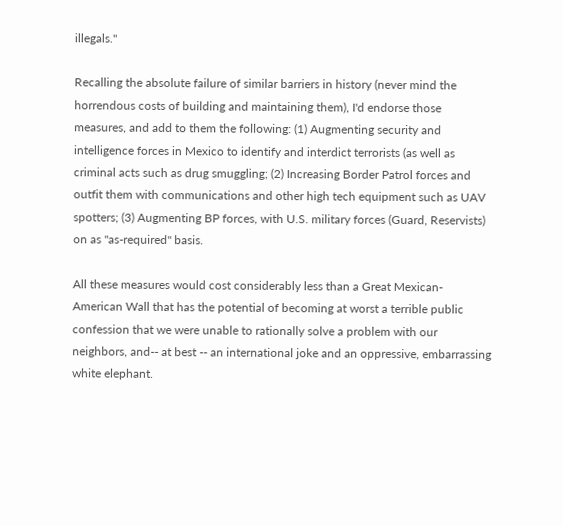illegals."

Recalling the absolute failure of similar barriers in history (never mind the horrendous costs of building and maintaining them), I'd endorse those measures, and add to them the following: (1) Augmenting security and intelligence forces in Mexico to identify and interdict terrorists (as well as criminal acts such as drug smuggling; (2) Increasing Border Patrol forces and outfit them with communications and other high tech equipment such as UAV spotters; (3) Augmenting BP forces, with U.S. military forces (Guard, Reservists) on as "as-required" basis.

All these measures would cost considerably less than a Great Mexican-American Wall that has the potential of becoming at worst a terrible public confession that we were unable to rationally solve a problem with our neighbors, and-- at best -- an international joke and an oppressive, embarrassing white elephant.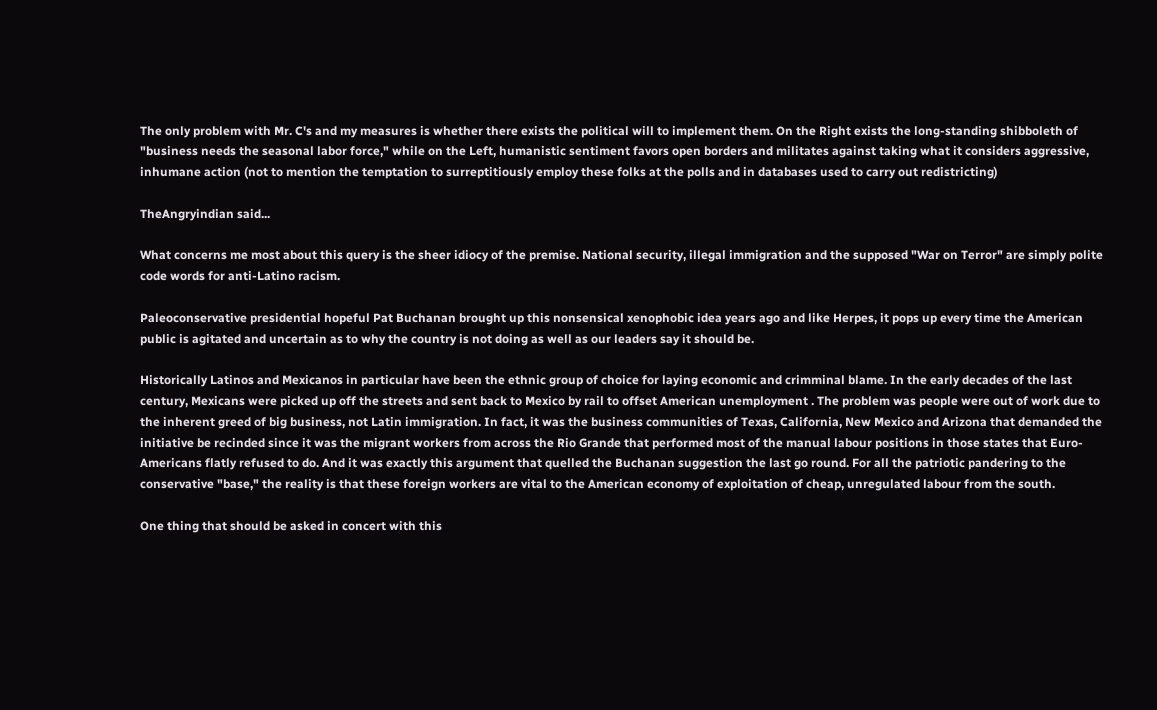The only problem with Mr. C's and my measures is whether there exists the political will to implement them. On the Right exists the long-standing shibboleth of "business needs the seasonal labor force," while on the Left, humanistic sentiment favors open borders and militates against taking what it considers aggressive, inhumane action (not to mention the temptation to surreptitiously employ these folks at the polls and in databases used to carry out redistricting)

TheAngryindian said...

What concerns me most about this query is the sheer idiocy of the premise. National security, illegal immigration and the supposed "War on Terror" are simply polite code words for anti-Latino racism.

Paleoconservative presidential hopeful Pat Buchanan brought up this nonsensical xenophobic idea years ago and like Herpes, it pops up every time the American public is agitated and uncertain as to why the country is not doing as well as our leaders say it should be.

Historically Latinos and Mexicanos in particular have been the ethnic group of choice for laying economic and crimminal blame. In the early decades of the last century, Mexicans were picked up off the streets and sent back to Mexico by rail to offset American unemployment . The problem was people were out of work due to the inherent greed of big business, not Latin immigration. In fact, it was the business communities of Texas, California, New Mexico and Arizona that demanded the initiative be recinded since it was the migrant workers from across the Rio Grande that performed most of the manual labour positions in those states that Euro-Americans flatly refused to do. And it was exactly this argument that quelled the Buchanan suggestion the last go round. For all the patriotic pandering to the conservative "base," the reality is that these foreign workers are vital to the American economy of exploitation of cheap, unregulated labour from the south.

One thing that should be asked in concert with this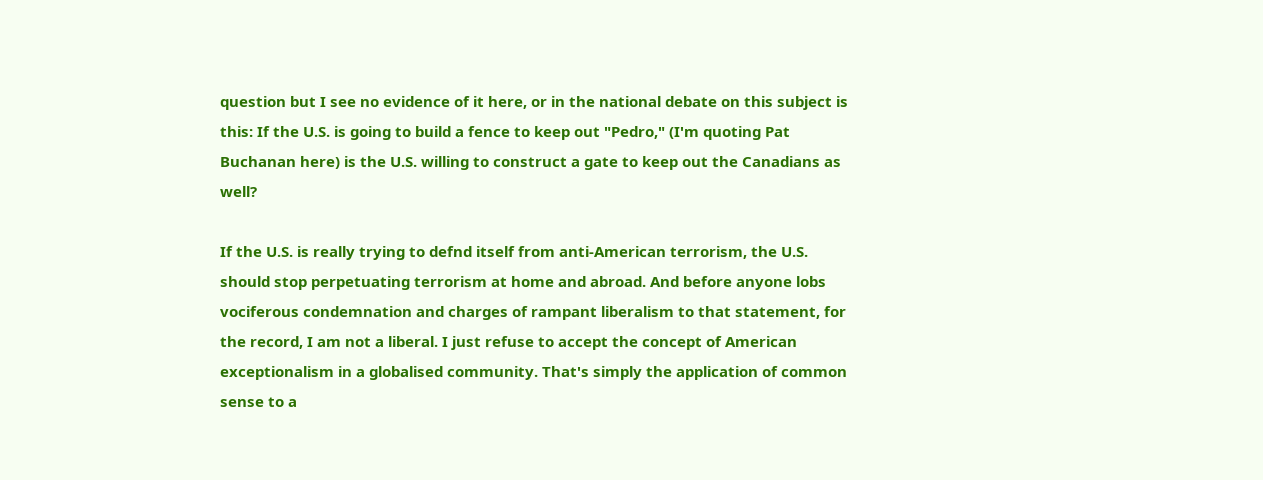question but I see no evidence of it here, or in the national debate on this subject is this: If the U.S. is going to build a fence to keep out "Pedro," (I'm quoting Pat Buchanan here) is the U.S. willing to construct a gate to keep out the Canadians as well?

If the U.S. is really trying to defnd itself from anti-American terrorism, the U.S. should stop perpetuating terrorism at home and abroad. And before anyone lobs vociferous condemnation and charges of rampant liberalism to that statement, for the record, I am not a liberal. I just refuse to accept the concept of American exceptionalism in a globalised community. That's simply the application of common sense to a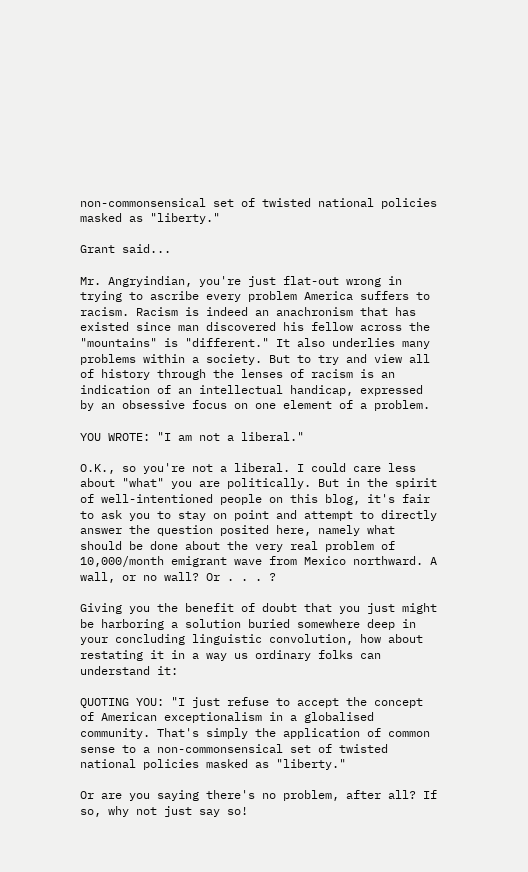non-commonsensical set of twisted national policies masked as "liberty."

Grant said...

Mr. Angryindian, you're just flat-out wrong in trying to ascribe every problem America suffers to racism. Racism is indeed an anachronism that has existed since man discovered his fellow across the "mountains" is "different." It also underlies many problems within a society. But to try and view all of history through the lenses of racism is an indication of an intellectual handicap, expressed by an obsessive focus on one element of a problem.

YOU WROTE: "I am not a liberal."

O.K., so you're not a liberal. I could care less about "what" you are politically. But in the spirit of well-intentioned people on this blog, it's fair to ask you to stay on point and attempt to directly answer the question posited here, namely what should be done about the very real problem of 10,000/month emigrant wave from Mexico northward. A wall, or no wall? Or . . . ?

Giving you the benefit of doubt that you just might be harboring a solution buried somewhere deep in your concluding linguistic convolution, how about restating it in a way us ordinary folks can understand it:

QUOTING YOU: "I just refuse to accept the concept of American exceptionalism in a globalised community. That's simply the application of common sense to a non-commonsensical set of twisted national policies masked as "liberty."

Or are you saying there's no problem, after all? If so, why not just say so!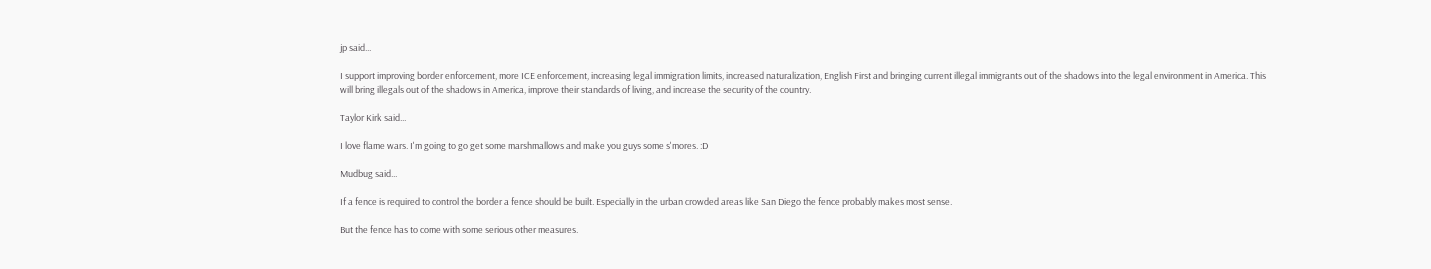jp said...

I support improving border enforcement, more ICE enforcement, increasing legal immigration limits, increased naturalization, English First and bringing current illegal immigrants out of the shadows into the legal environment in America. This will bring illegals out of the shadows in America, improve their standards of living, and increase the security of the country.

Taylor Kirk said...

I love flame wars. I'm going to go get some marshmallows and make you guys some s'mores. :D

Mudbug said...

If a fence is required to control the border a fence should be built. Especially in the urban crowded areas like San Diego the fence probably makes most sense.

But the fence has to come with some serious other measures.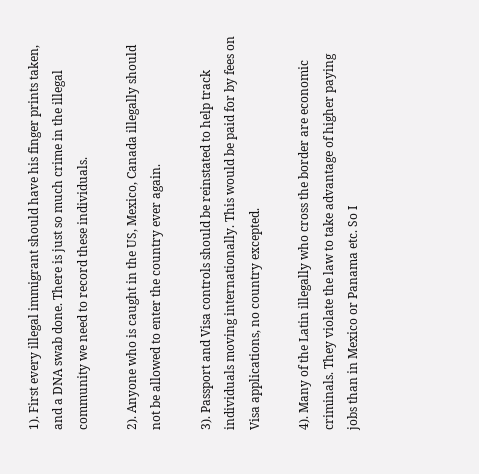1). First every illegal immigrant should have his finger prints taken, and a DNA swab done. There is just so much crime in the illegal community we need to record these individuals.

2). Anyone who is caught in the US, Mexico, Canada illegally should not be allowed to enter the country ever again.

3). Passport and Visa controls should be reinstated to help track individuals moving internationally. This would be paid for by fees on Visa applications, no country excepted.

4). Many of the Latin illegally who cross the border are economic criminals. They violate the law to take advantage of higher paying jobs than in Mexico or Panama etc. So I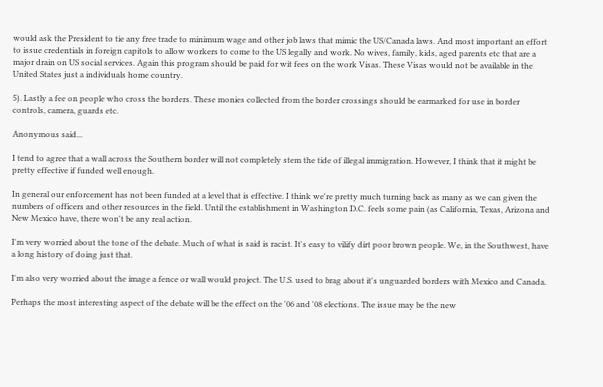would ask the President to tie any free trade to minimum wage and other job laws that mimic the US/Canada laws. And most important an effort to issue credentials in foreign capitols to allow workers to come to the US legally and work. No wives, family, kids, aged parents etc that are a major drain on US social services. Again this program should be paid for wit fees on the work Visas. These Visas would not be available in the United States just a individuals home country.

5). Lastly a fee on people who cross the borders. These monies collected from the border crossings should be earmarked for use in border controls, camera, guards etc.

Anonymous said...

I tend to agree that a wall across the Southern border will not completely stem the tide of illegal immigration. However, I think that it might be pretty effective if funded well enough.

In general our enforcement has not been funded at a level that is effective. I think we're pretty much turning back as many as we can given the numbers of officers and other resources in the field. Until the establishment in Washington D.C. feels some pain (as California, Texas, Arizona and New Mexico have, there won't be any real action.

I'm very worried about the tone of the debate. Much of what is said is racist. It's easy to vilify dirt poor brown people. We, in the Southwest, have a long history of doing just that.

I'm also very worried about the image a fence or wall would project. The U.S. used to brag about it's unguarded borders with Mexico and Canada.

Perhaps the most interesting aspect of the debate will be the effect on the '06 and '08 elections. The issue may be the new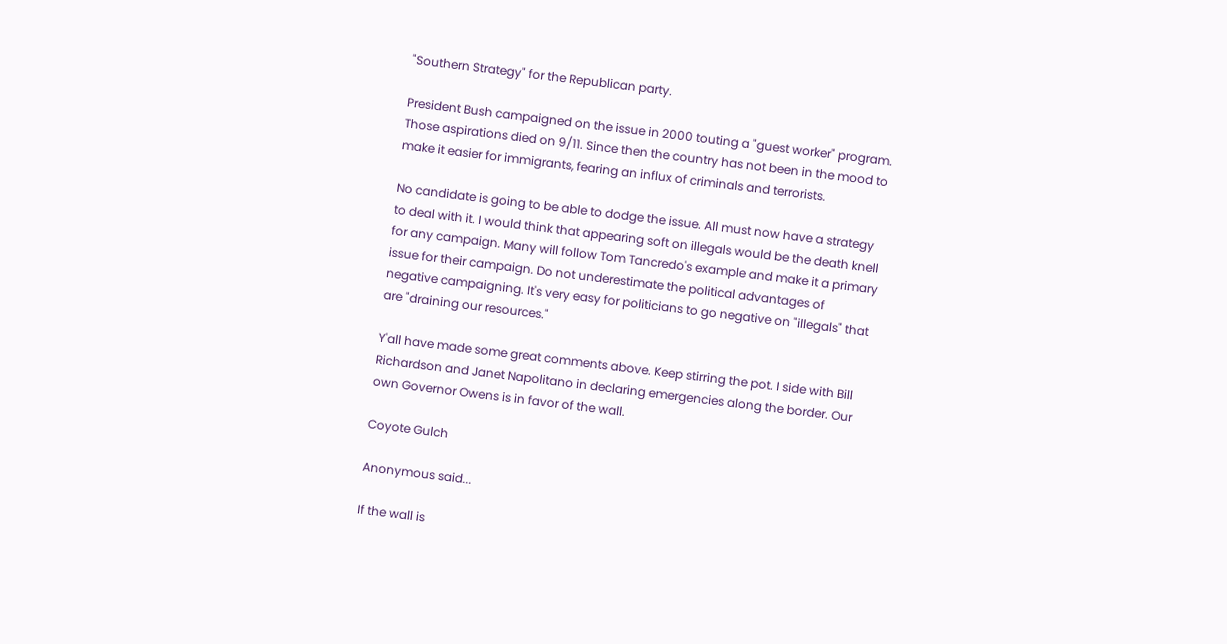"Southern Strategy" for the Republican party.

President Bush campaigned on the issue in 2000 touting a "guest worker" program. Those aspirations died on 9/11. Since then the country has not been in the mood to make it easier for immigrants, fearing an influx of criminals and terrorists.

No candidate is going to be able to dodge the issue. All must now have a strategy to deal with it. I would think that appearing soft on illegals would be the death knell for any campaign. Many will follow Tom Tancredo's example and make it a primary issue for their campaign. Do not underestimate the political advantages of negative campaigning. It's very easy for politicians to go negative on "illegals" that are "draining our resources."

Y'all have made some great comments above. Keep stirring the pot. I side with Bill Richardson and Janet Napolitano in declaring emergencies along the border. Our own Governor Owens is in favor of the wall.

Coyote Gulch

Anonymous said...

If the wall is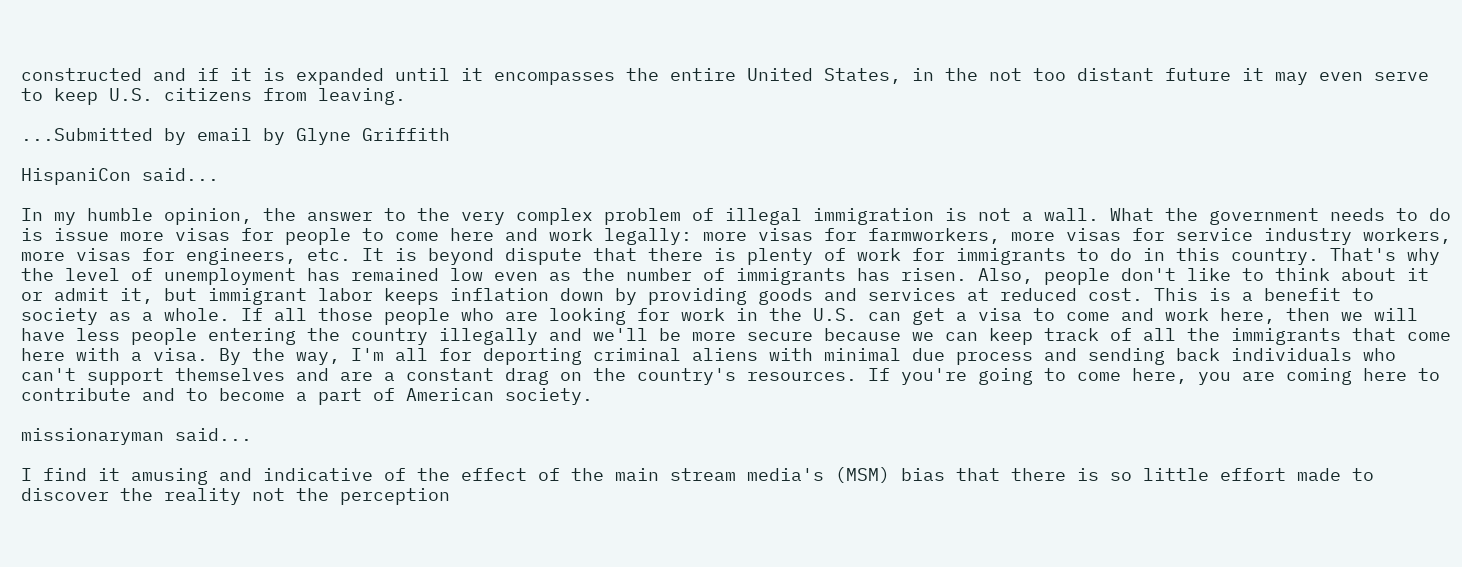constructed and if it is expanded until it encompasses the entire United States, in the not too distant future it may even serve
to keep U.S. citizens from leaving.

...Submitted by email by Glyne Griffith

HispaniCon said...

In my humble opinion, the answer to the very complex problem of illegal immigration is not a wall. What the government needs to do is issue more visas for people to come here and work legally: more visas for farmworkers, more visas for service industry workers, more visas for engineers, etc. It is beyond dispute that there is plenty of work for immigrants to do in this country. That's why the level of unemployment has remained low even as the number of immigrants has risen. Also, people don't like to think about it or admit it, but immigrant labor keeps inflation down by providing goods and services at reduced cost. This is a benefit to society as a whole. If all those people who are looking for work in the U.S. can get a visa to come and work here, then we will have less people entering the country illegally and we'll be more secure because we can keep track of all the immigrants that come here with a visa. By the way, I'm all for deporting criminal aliens with minimal due process and sending back individuals who can't support themselves and are a constant drag on the country's resources. If you're going to come here, you are coming here to contribute and to become a part of American society.

missionaryman said...

I find it amusing and indicative of the effect of the main stream media's (MSM) bias that there is so little effort made to discover the reality not the perception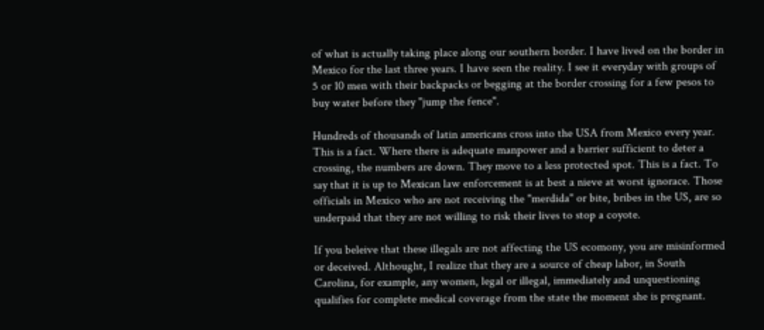of what is actually taking place along our southern border. I have lived on the border in Mexico for the last three years. I have seen the reality. I see it everyday with groups of 5 or 10 men with their backpacks or begging at the border crossing for a few pesos to buy water before they "jump the fence".

Hundreds of thousands of latin americans cross into the USA from Mexico every year. This is a fact. Where there is adequate manpower and a barrier sufficient to deter a crossing, the numbers are down. They move to a less protected spot. This is a fact. To say that it is up to Mexican law enforcement is at best a nieve at worst ignorace. Those officials in Mexico who are not receiving the "merdida" or bite, bribes in the US, are so underpaid that they are not willing to risk their lives to stop a coyote.

If you beleive that these illegals are not affecting the US ecomony, you are misinformed or deceived. Althought, I realize that they are a source of cheap labor, in South Carolina, for example, any women, legal or illegal, immediately and unquestioning qualifies for complete medical coverage from the state the moment she is pregnant.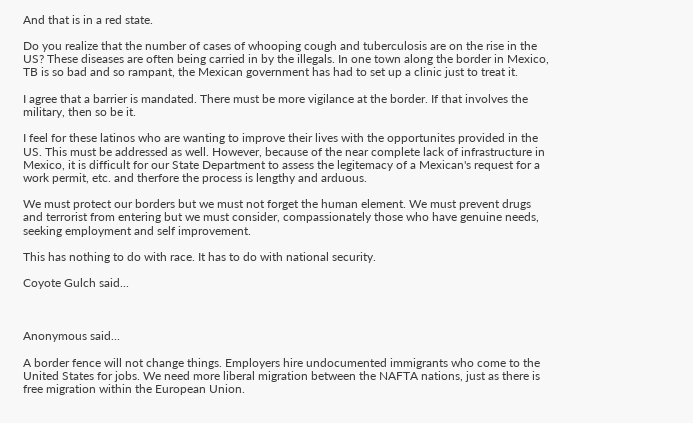And that is in a red state.

Do you realize that the number of cases of whooping cough and tuberculosis are on the rise in the US? These diseases are often being carried in by the illegals. In one town along the border in Mexico, TB is so bad and so rampant, the Mexican government has had to set up a clinic just to treat it.

I agree that a barrier is mandated. There must be more vigilance at the border. If that involves the military, then so be it.

I feel for these latinos who are wanting to improve their lives with the opportunites provided in the US. This must be addressed as well. However, because of the near complete lack of infrastructure in Mexico, it is difficult for our State Department to assess the legitemacy of a Mexican's request for a work permit, etc. and therfore the process is lengthy and arduous.

We must protect our borders but we must not forget the human element. We must prevent drugs and terrorist from entering but we must consider, compassionately those who have genuine needs, seeking employment and self improvement.

This has nothing to do with race. It has to do with national security.

Coyote Gulch said...



Anonymous said...

A border fence will not change things. Employers hire undocumented immigrants who come to the United States for jobs. We need more liberal migration between the NAFTA nations, just as there is free migration within the European Union.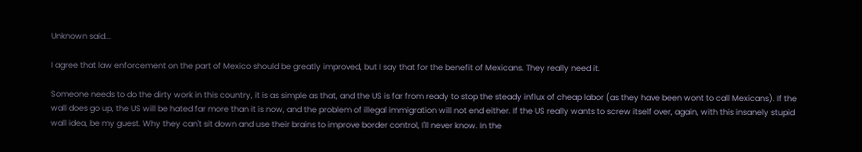Unknown said...

I agree that law enforcement on the part of Mexico should be greatly improved, but I say that for the benefit of Mexicans. They really need it.

Someone needs to do the dirty work in this country, it is as simple as that, and the US is far from ready to stop the steady influx of cheap labor (as they have been wont to call Mexicans). If the wall does go up, the US will be hated far more than it is now, and the problem of illegal immigration will not end either. If the US really wants to screw itself over, again, with this insanely stupid wall idea, be my guest. Why they can't sit down and use their brains to improve border control, I'll never know. In the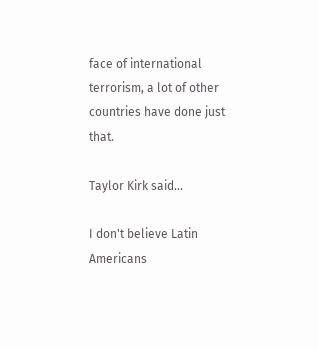face of international terrorism, a lot of other countries have done just that.

Taylor Kirk said...

I don't believe Latin Americans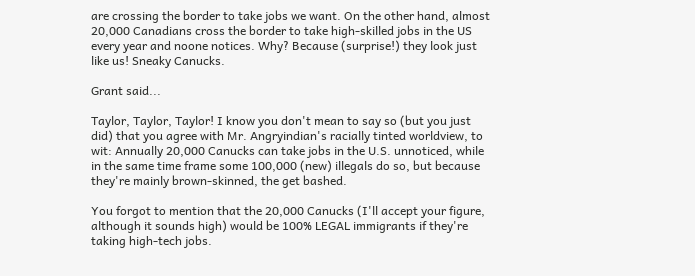are crossing the border to take jobs we want. On the other hand, almost 20,000 Canadians cross the border to take high-skilled jobs in the US every year and noone notices. Why? Because (surprise!) they look just like us! Sneaky Canucks.

Grant said...

Taylor, Taylor, Taylor! I know you don't mean to say so (but you just did) that you agree with Mr. Angryindian's racially tinted worldview, to wit: Annually 20,000 Canucks can take jobs in the U.S. unnoticed, while in the same time frame some 100,000 (new) illegals do so, but because they're mainly brown-skinned, the get bashed.

You forgot to mention that the 20,000 Canucks (I'll accept your figure, although it sounds high) would be 100% LEGAL immigrants if they're taking high-tech jobs.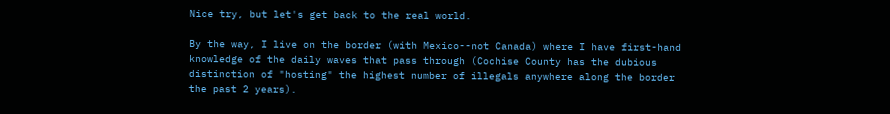Nice try, but let's get back to the real world.

By the way, I live on the border (with Mexico--not Canada) where I have first-hand knowledge of the daily waves that pass through (Cochise County has the dubious distinction of "hosting" the highest number of illegals anywhere along the border the past 2 years).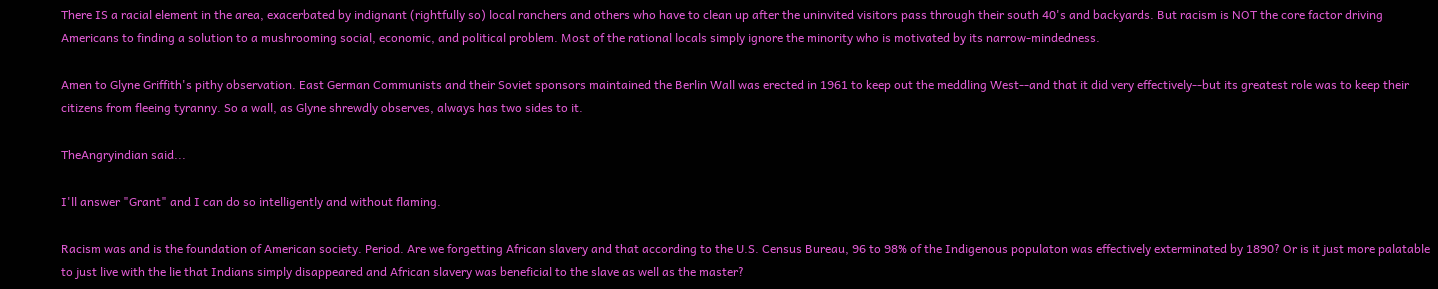There IS a racial element in the area, exacerbated by indignant (rightfully so) local ranchers and others who have to clean up after the uninvited visitors pass through their south 40's and backyards. But racism is NOT the core factor driving Americans to finding a solution to a mushrooming social, economic, and political problem. Most of the rational locals simply ignore the minority who is motivated by its narrow-mindedness.

Amen to Glyne Griffith's pithy observation. East German Communists and their Soviet sponsors maintained the Berlin Wall was erected in 1961 to keep out the meddling West--and that it did very effectively--but its greatest role was to keep their citizens from fleeing tyranny. So a wall, as Glyne shrewdly observes, always has two sides to it.

TheAngryindian said...

I'll answer "Grant" and I can do so intelligently and without flaming.

Racism was and is the foundation of American society. Period. Are we forgetting African slavery and that according to the U.S. Census Bureau, 96 to 98% of the Indigenous populaton was effectively exterminated by 1890? Or is it just more palatable to just live with the lie that Indians simply disappeared and African slavery was beneficial to the slave as well as the master?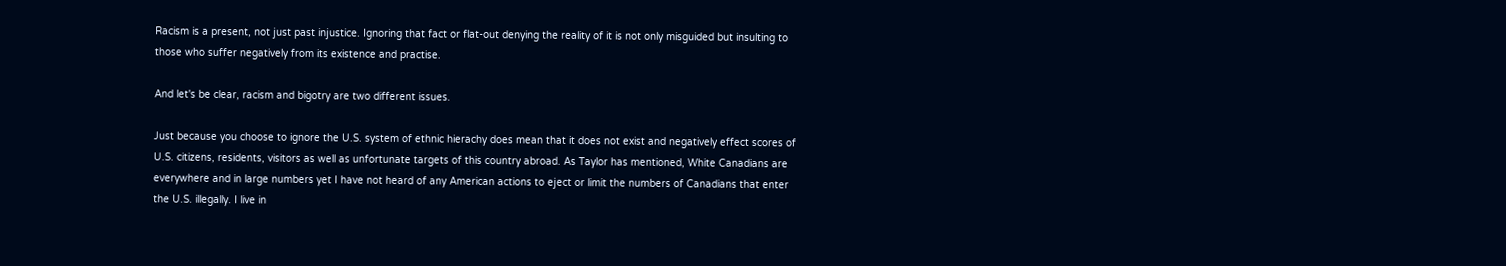Racism is a present, not just past injustice. Ignoring that fact or flat-out denying the reality of it is not only misguided but insulting to those who suffer negatively from its existence and practise.

And let's be clear, racism and bigotry are two different issues.

Just because you choose to ignore the U.S. system of ethnic hierachy does mean that it does not exist and negatively effect scores of U.S. citizens, residents, visitors as well as unfortunate targets of this country abroad. As Taylor has mentioned, White Canadians are everywhere and in large numbers yet I have not heard of any American actions to eject or limit the numbers of Canadians that enter the U.S. illegally. I live in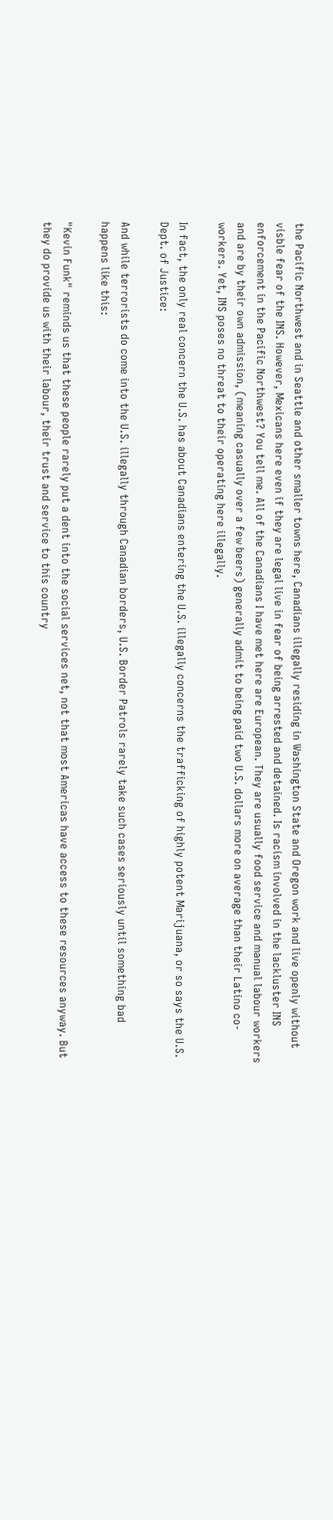the Pacific Northwest and in Seattle and other smaller towns here, Canadians illegally residing in Washington State and Oregon work and live openly without visble fear of the INS. However, Mexicans here even if they are legal live in fear of being arrested and detained. Is racism involved in the lackluster INS enforcement in the Pacific Northwest? You tell me. All of the Canadians I have met here are European. They are usually food service and manual labour workers and are by their own admission, (meaning casually over a few beers) generally admit to being paid two U.S. dollars more on average than their Latino co-workers. Yet, INS poses no threat to their operating here illegally.

In fact, the only real concern the U.S. has about Canadians entering the U.S. illegally concerns the trafficking of highly potent Marijuana, or so says the U.S. Dept. of Justice:

And while terrorists do come into the U.S. illegally through Canadian borders, U.S. Border Patrols rarely take such cases seriously until something bad happens like this:

"Kevin Funk" reminds us that these people rarely put a dent into the social services net, not that most Americas have access to these resources anyway. But they do provide us with their labour, their trust and service to this country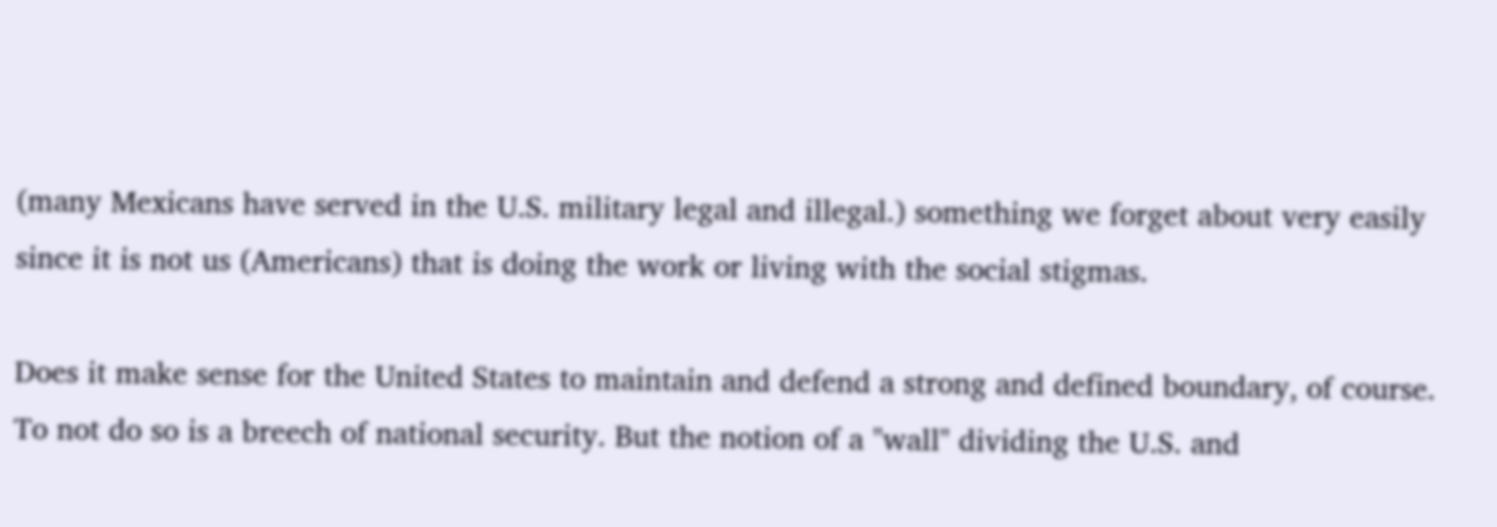(many Mexicans have served in the U.S. military legal and illegal.) something we forget about very easily since it is not us (Americans) that is doing the work or living with the social stigmas.

Does it make sense for the United States to maintain and defend a strong and defined boundary, of course. To not do so is a breech of national security. But the notion of a "wall" dividing the U.S. and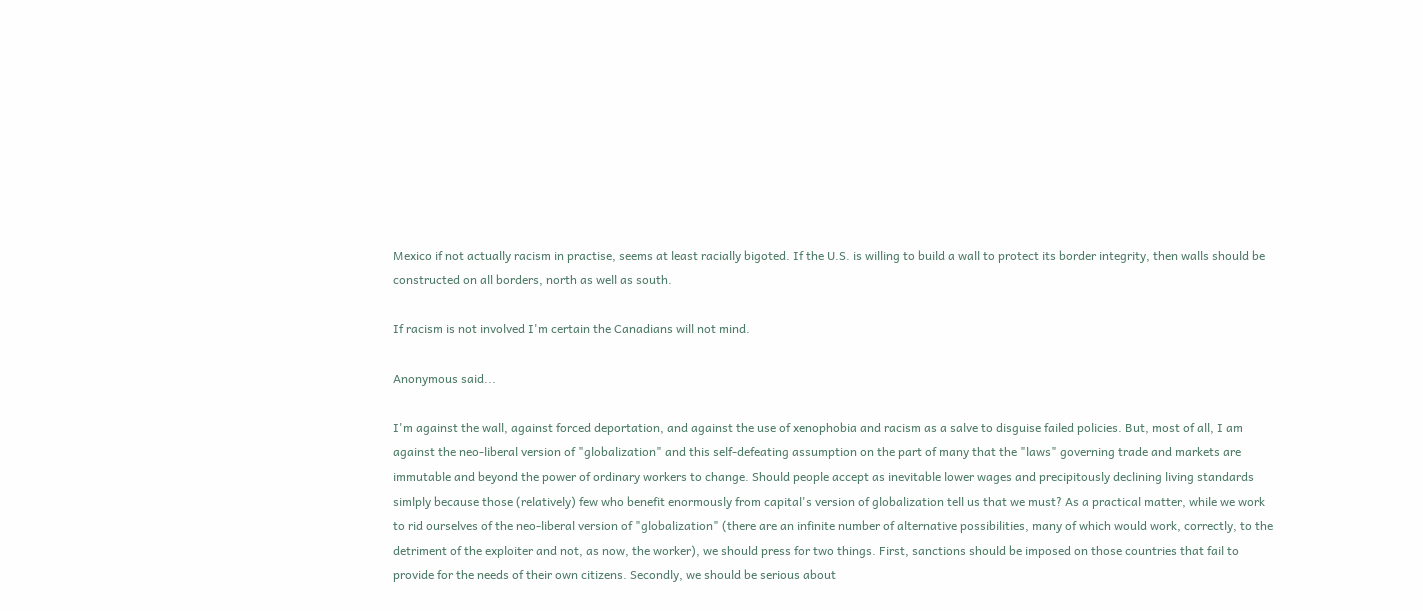Mexico if not actually racism in practise, seems at least racially bigoted. If the U.S. is willing to build a wall to protect its border integrity, then walls should be constructed on all borders, north as well as south.

If racism is not involved I'm certain the Canadians will not mind.

Anonymous said...

I'm against the wall, against forced deportation, and against the use of xenophobia and racism as a salve to disguise failed policies. But, most of all, I am against the neo-liberal version of "globalization" and this self-defeating assumption on the part of many that the "laws" governing trade and markets are immutable and beyond the power of ordinary workers to change. Should people accept as inevitable lower wages and precipitously declining living standards simlply because those (relatively) few who benefit enormously from capital's version of globalization tell us that we must? As a practical matter, while we work to rid ourselves of the neo-liberal version of "globalization" (there are an infinite number of alternative possibilities, many of which would work, correctly, to the detriment of the exploiter and not, as now, the worker), we should press for two things. First, sanctions should be imposed on those countries that fail to provide for the needs of their own citizens. Secondly, we should be serious about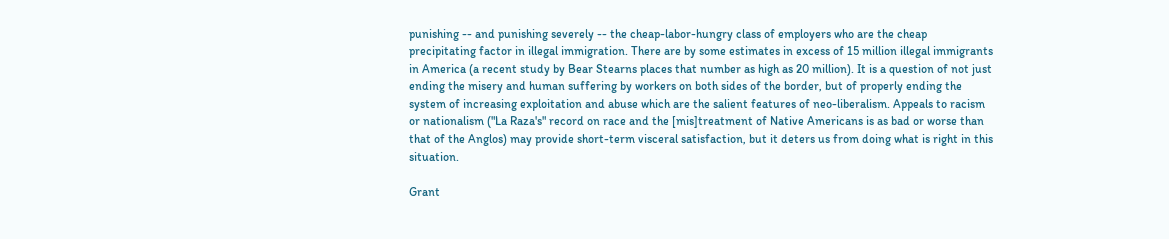punishing -- and punishing severely -- the cheap-labor-hungry class of employers who are the cheap precipitating factor in illegal immigration. There are by some estimates in excess of 15 million illegal immigrants in America (a recent study by Bear Stearns places that number as high as 20 million). It is a question of not just ending the misery and human suffering by workers on both sides of the border, but of properly ending the system of increasing exploitation and abuse which are the salient features of neo-liberalism. Appeals to racism or nationalism ("La Raza's" record on race and the [mis]treatment of Native Americans is as bad or worse than that of the Anglos) may provide short-term visceral satisfaction, but it deters us from doing what is right in this situation.

Grant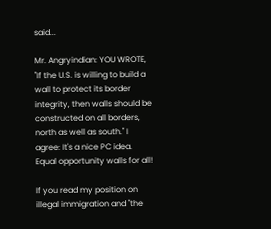said...

Mr. Angryindian: YOU WROTE, "If the U.S. is willing to build a wall to protect its border integrity, then walls should be constructed on all borders, north as well as south." I agree: It's a nice PC idea. Equal opportunity walls for all!

If you read my position on illegal immigration and "the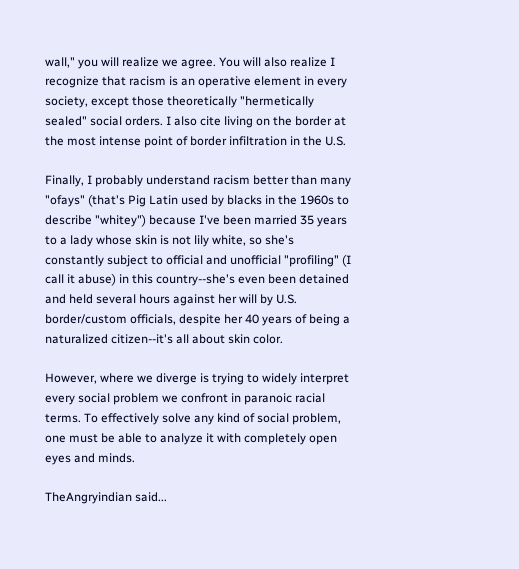wall," you will realize we agree. You will also realize I recognize that racism is an operative element in every society, except those theoretically "hermetically sealed" social orders. I also cite living on the border at the most intense point of border infiltration in the U.S.

Finally, I probably understand racism better than many "ofays" (that's Pig Latin used by blacks in the 1960s to describe "whitey") because I've been married 35 years to a lady whose skin is not lily white, so she's constantly subject to official and unofficial "profiling" (I call it abuse) in this country--she's even been detained and held several hours against her will by U.S. border/custom officials, despite her 40 years of being a naturalized citizen--it's all about skin color.

However, where we diverge is trying to widely interpret every social problem we confront in paranoic racial terms. To effectively solve any kind of social problem, one must be able to analyze it with completely open eyes and minds.

TheAngryindian said...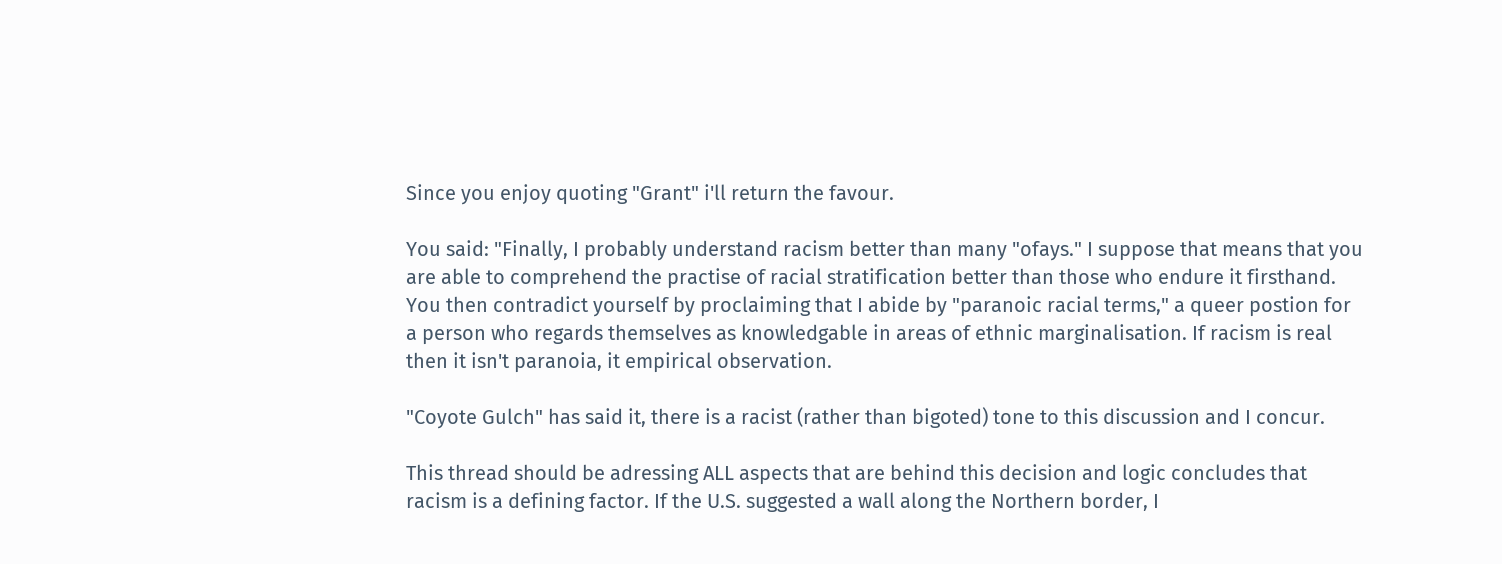Since you enjoy quoting "Grant" i'll return the favour.

You said: "Finally, I probably understand racism better than many "ofays." I suppose that means that you are able to comprehend the practise of racial stratification better than those who endure it firsthand. You then contradict yourself by proclaiming that I abide by "paranoic racial terms," a queer postion for a person who regards themselves as knowledgable in areas of ethnic marginalisation. If racism is real then it isn't paranoia, it empirical observation.

"Coyote Gulch" has said it, there is a racist (rather than bigoted) tone to this discussion and I concur.

This thread should be adressing ALL aspects that are behind this decision and logic concludes that racism is a defining factor. If the U.S. suggested a wall along the Northern border, I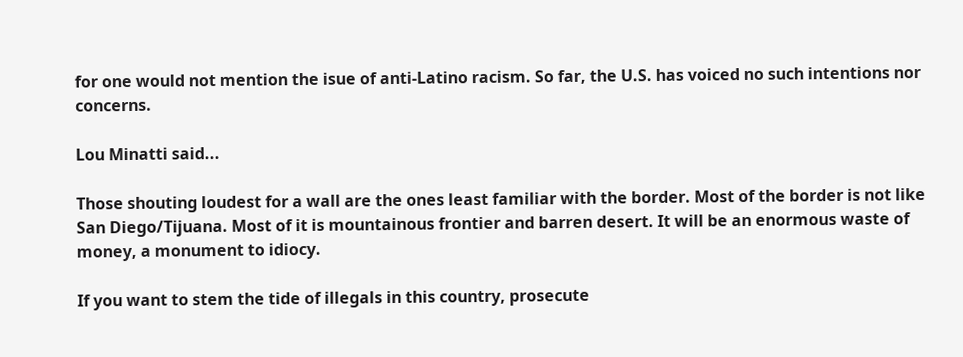for one would not mention the isue of anti-Latino racism. So far, the U.S. has voiced no such intentions nor concerns.

Lou Minatti said...

Those shouting loudest for a wall are the ones least familiar with the border. Most of the border is not like San Diego/Tijuana. Most of it is mountainous frontier and barren desert. It will be an enormous waste of money, a monument to idiocy.

If you want to stem the tide of illegals in this country, prosecute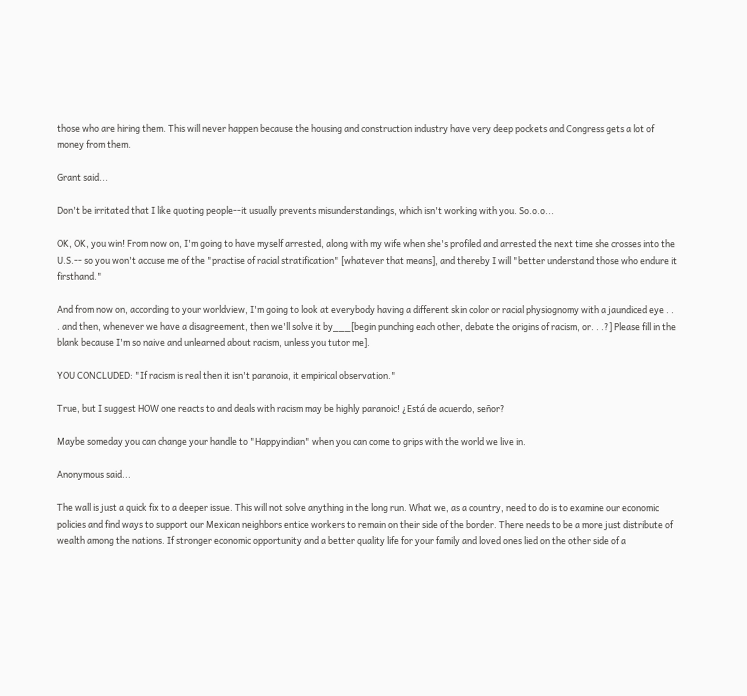those who are hiring them. This will never happen because the housing and construction industry have very deep pockets and Congress gets a lot of money from them.

Grant said...

Don't be irritated that I like quoting people--it usually prevents misunderstandings, which isn't working with you. So.o.o...

OK, OK, you win! From now on, I'm going to have myself arrested, along with my wife when she's profiled and arrested the next time she crosses into the U.S.-- so you won't accuse me of the "practise of racial stratification" [whatever that means], and thereby I will "better understand those who endure it firsthand."

And from now on, according to your worldview, I'm going to look at everybody having a different skin color or racial physiognomy with a jaundiced eye . . . and then, whenever we have a disagreement, then we'll solve it by___[begin punching each other, debate the origins of racism, or. . .?] Please fill in the blank because I'm so naive and unlearned about racism, unless you tutor me].

YOU CONCLUDED: "If racism is real then it isn't paranoia, it empirical observation."

True, but I suggest HOW one reacts to and deals with racism may be highly paranoic! ¿Está de acuerdo, señor?

Maybe someday you can change your handle to "Happyindian" when you can come to grips with the world we live in.

Anonymous said...

The wall is just a quick fix to a deeper issue. This will not solve anything in the long run. What we, as a country, need to do is to examine our economic policies and find ways to support our Mexican neighbors entice workers to remain on their side of the border. There needs to be a more just distribute of wealth among the nations. If stronger economic opportunity and a better quality life for your family and loved ones lied on the other side of a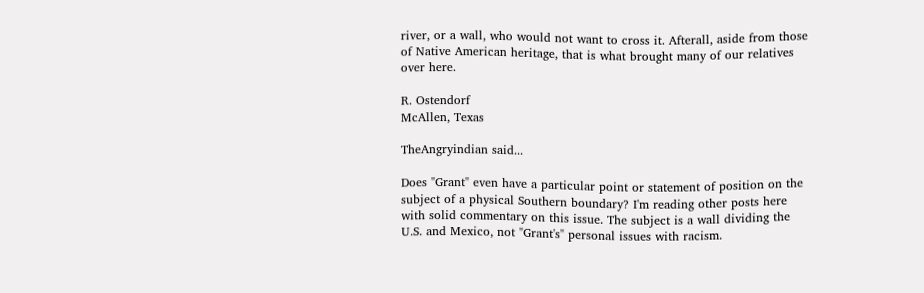river, or a wall, who would not want to cross it. Afterall, aside from those of Native American heritage, that is what brought many of our relatives over here.

R. Ostendorf
McAllen, Texas

TheAngryindian said...

Does "Grant" even have a particular point or statement of position on the subject of a physical Southern boundary? I'm reading other posts here with solid commentary on this issue. The subject is a wall dividing the U.S. and Mexico, not "Grant's" personal issues with racism.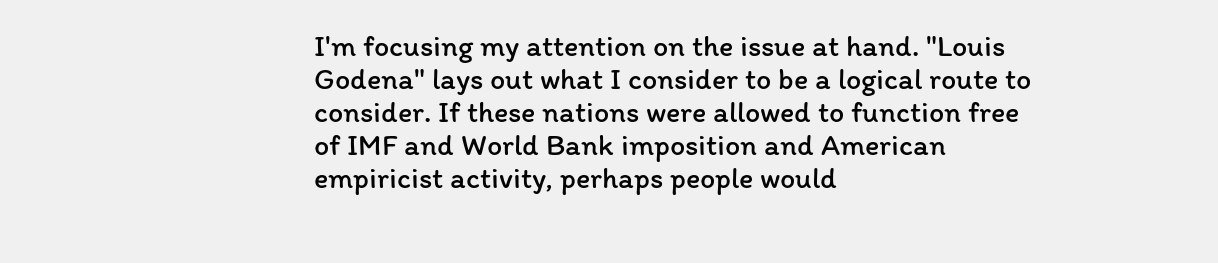I'm focusing my attention on the issue at hand. "Louis Godena" lays out what I consider to be a logical route to consider. If these nations were allowed to function free of IMF and World Bank imposition and American empiricist activity, perhaps people would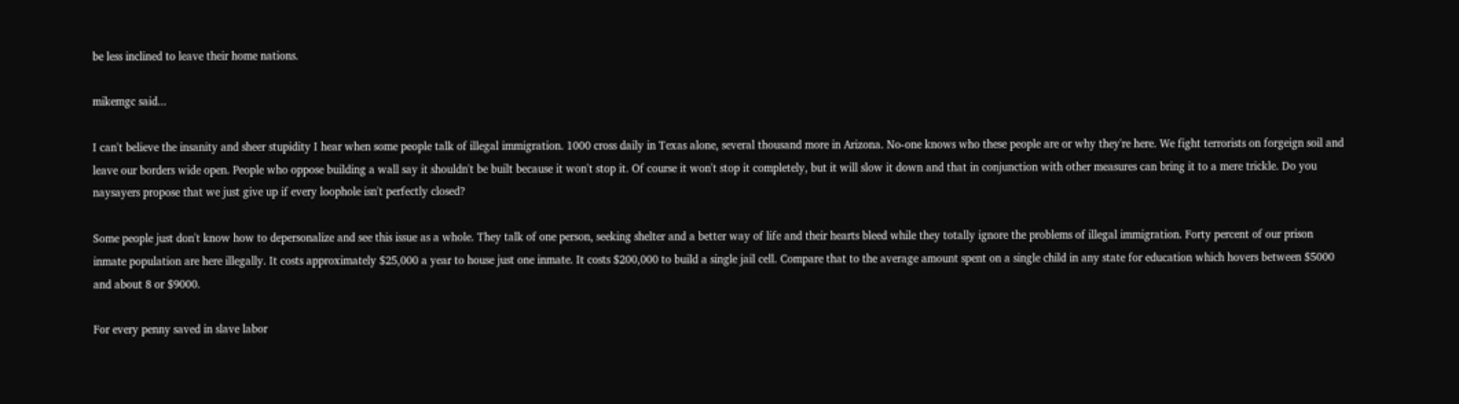be less inclined to leave their home nations.

mikemgc said...

I can't believe the insanity and sheer stupidity I hear when some people talk of illegal immigration. 1000 cross daily in Texas alone, several thousand more in Arizona. No-one knows who these people are or why they're here. We fight terrorists on forgeign soil and leave our borders wide open. People who oppose building a wall say it shouldn't be built because it won't stop it. Of course it won't stop it completely, but it will slow it down and that in conjunction with other measures can bring it to a mere trickle. Do you naysayers propose that we just give up if every loophole isn't perfectly closed?

Some people just don't know how to depersonalize and see this issue as a whole. They talk of one person, seeking shelter and a better way of life and their hearts bleed while they totally ignore the problems of illegal immigration. Forty percent of our prison inmate population are here illegally. It costs approximately $25,000 a year to house just one inmate. It costs $200,000 to build a single jail cell. Compare that to the average amount spent on a single child in any state for education which hovers between $5000 and about 8 or $9000.

For every penny saved in slave labor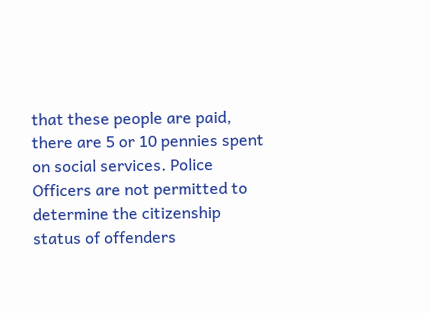that these people are paid, there are 5 or 10 pennies spent on social services. Police Officers are not permitted to determine the citizenship status of offenders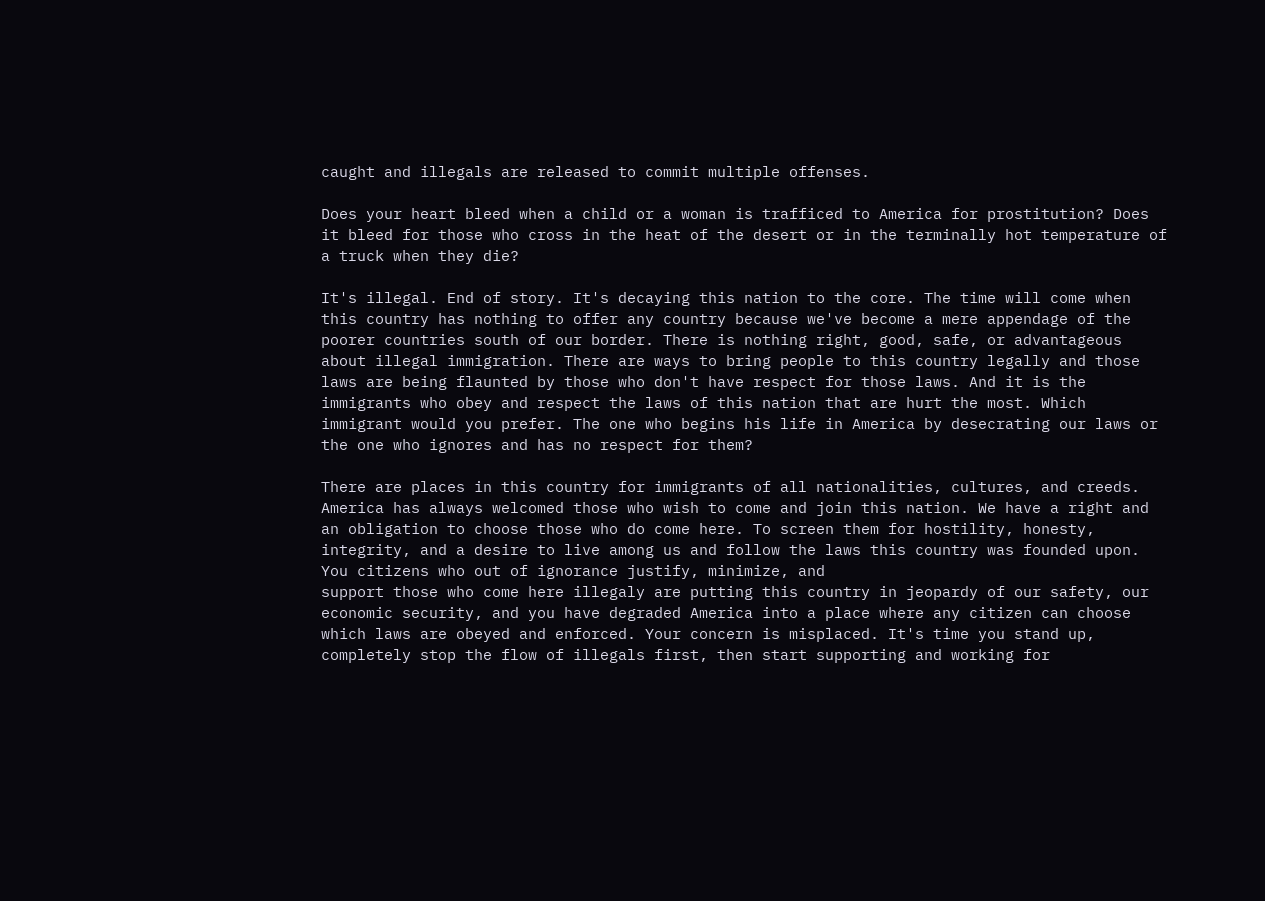caught and illegals are released to commit multiple offenses.

Does your heart bleed when a child or a woman is trafficed to America for prostitution? Does it bleed for those who cross in the heat of the desert or in the terminally hot temperature of a truck when they die?

It's illegal. End of story. It's decaying this nation to the core. The time will come when this country has nothing to offer any country because we've become a mere appendage of the poorer countries south of our border. There is nothing right, good, safe, or advantageous about illegal immigration. There are ways to bring people to this country legally and those laws are being flaunted by those who don't have respect for those laws. And it is the immigrants who obey and respect the laws of this nation that are hurt the most. Which immigrant would you prefer. The one who begins his life in America by desecrating our laws or the one who ignores and has no respect for them?

There are places in this country for immigrants of all nationalities, cultures, and creeds. America has always welcomed those who wish to come and join this nation. We have a right and an obligation to choose those who do come here. To screen them for hostility, honesty, integrity, and a desire to live among us and follow the laws this country was founded upon. You citizens who out of ignorance justify, minimize, and
support those who come here illegaly are putting this country in jeopardy of our safety, our economic security, and you have degraded America into a place where any citizen can choose which laws are obeyed and enforced. Your concern is misplaced. It's time you stand up, completely stop the flow of illegals first, then start supporting and working for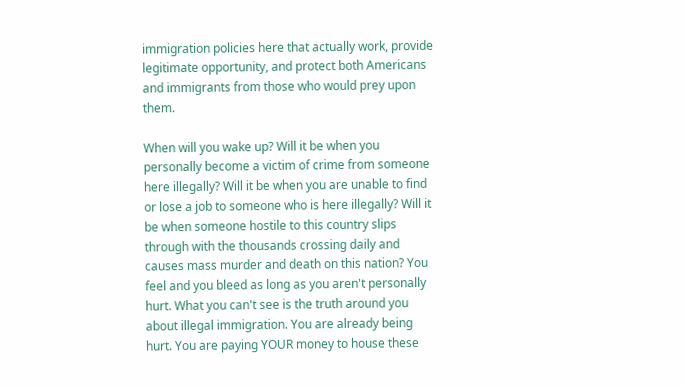immigration policies here that actually work, provide legitimate opportunity, and protect both Americans and immigrants from those who would prey upon them.

When will you wake up? Will it be when you personally become a victim of crime from someone here illegally? Will it be when you are unable to find or lose a job to someone who is here illegally? Will it be when someone hostile to this country slips through with the thousands crossing daily and causes mass murder and death on this nation? You feel and you bleed as long as you aren't personally hurt. What you can't see is the truth around you about illegal immigration. You are already being hurt. You are paying YOUR money to house these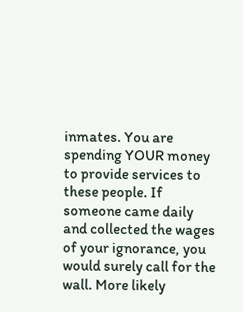inmates. You are spending YOUR money to provide services to these people. If someone came daily and collected the wages of your ignorance, you would surely call for the wall. More likely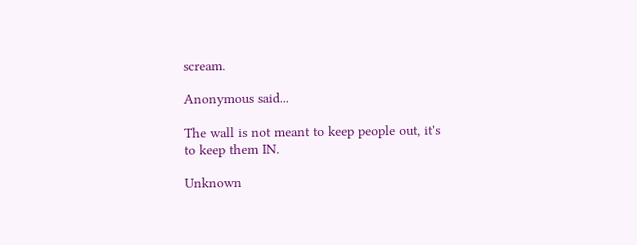scream.

Anonymous said...

The wall is not meant to keep people out, it's to keep them IN.

Unknown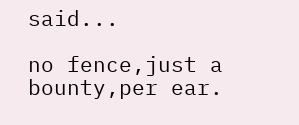said...

no fence,just a bounty,per ear.